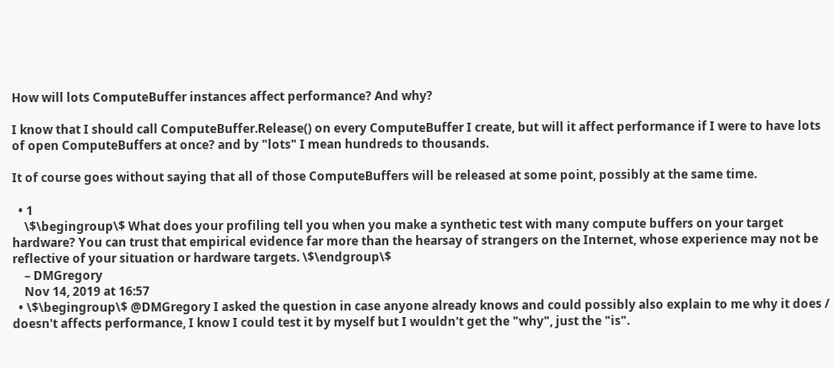How will lots ComputeBuffer instances affect performance? And why?

I know that I should call ComputeBuffer.Release() on every ComputeBuffer I create, but will it affect performance if I were to have lots of open ComputeBuffers at once? and by "lots" I mean hundreds to thousands.

It of course goes without saying that all of those ComputeBuffers will be released at some point, possibly at the same time.

  • 1
    \$\begingroup\$ What does your profiling tell you when you make a synthetic test with many compute buffers on your target hardware? You can trust that empirical evidence far more than the hearsay of strangers on the Internet, whose experience may not be reflective of your situation or hardware targets. \$\endgroup\$
    – DMGregory
    Nov 14, 2019 at 16:57
  • \$\begingroup\$ @DMGregory I asked the question in case anyone already knows and could possibly also explain to me why it does / doesn't affects performance, I know I could test it by myself but I wouldn't get the "why", just the "is".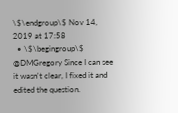\$\endgroup\$ Nov 14, 2019 at 17:58
  • \$\begingroup\$ @DMGregory Since I can see it wasn't clear, I fixed it and edited the question.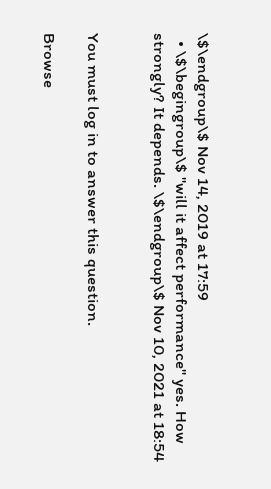\$\endgroup\$ Nov 14, 2019 at 17:59
  • \$\begingroup\$ "will it affect performance" yes. How strongly? It depends. \$\endgroup\$ Nov 10, 2021 at 18:54


You must log in to answer this question.

Browse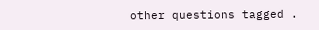other questions tagged .